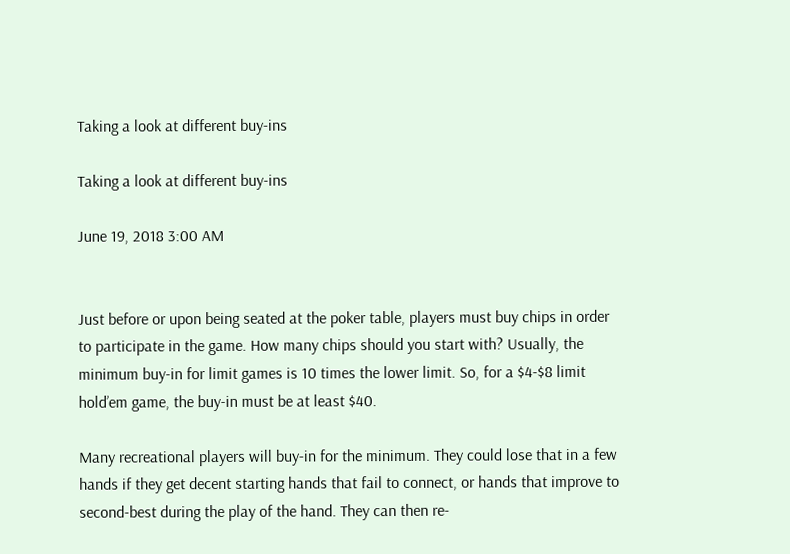Taking a look at different buy-ins

Taking a look at different buy-ins

June 19, 2018 3:00 AM


Just before or upon being seated at the poker table, players must buy chips in order to participate in the game. How many chips should you start with? Usually, the minimum buy-in for limit games is 10 times the lower limit. So, for a $4-$8 limit hold’em game, the buy-in must be at least $40.

Many recreational players will buy-in for the minimum. They could lose that in a few hands if they get decent starting hands that fail to connect, or hands that improve to second-best during the play of the hand. They can then re-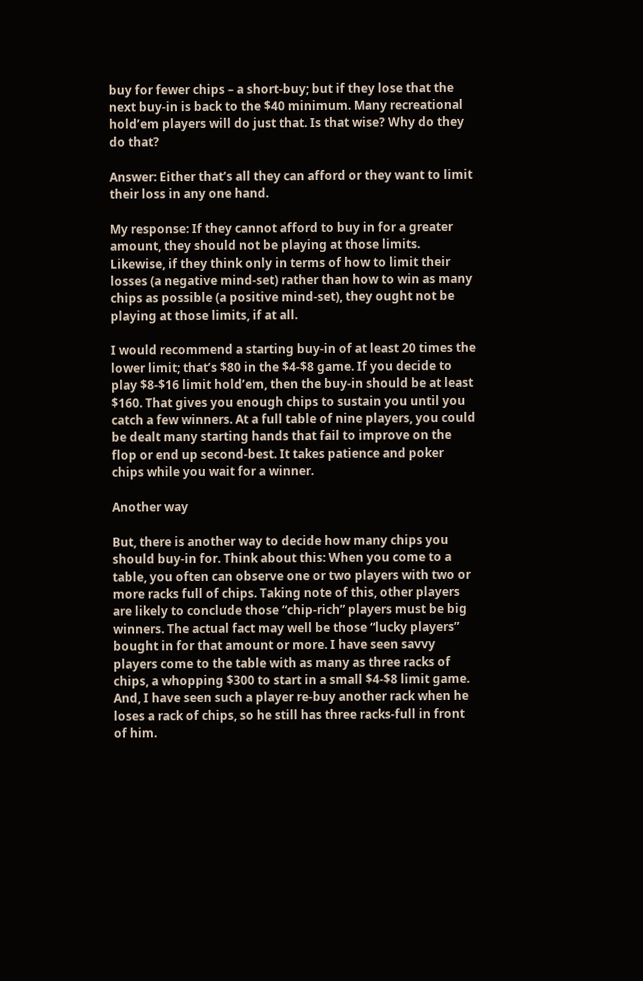buy for fewer chips – a short-buy; but if they lose that the next buy-in is back to the $40 minimum. Many recreational hold’em players will do just that. Is that wise? Why do they do that?

Answer: Either that’s all they can afford or they want to limit their loss in any one hand.

My response: If they cannot afford to buy in for a greater amount, they should not be playing at those limits. Likewise, if they think only in terms of how to limit their losses (a negative mind-set) rather than how to win as many chips as possible (a positive mind-set), they ought not be playing at those limits, if at all.

I would recommend a starting buy-in of at least 20 times the lower limit; that’s $80 in the $4-$8 game. If you decide to play $8-$16 limit hold’em, then the buy-in should be at least $160. That gives you enough chips to sustain you until you catch a few winners. At a full table of nine players, you could be dealt many starting hands that fail to improve on the flop or end up second-best. It takes patience and poker chips while you wait for a winner.

Another way

But, there is another way to decide how many chips you should buy-in for. Think about this: When you come to a table, you often can observe one or two players with two or more racks full of chips. Taking note of this, other players are likely to conclude those “chip-rich” players must be big winners. The actual fact may well be those “lucky players” bought in for that amount or more. I have seen savvy players come to the table with as many as three racks of chips, a whopping $300 to start in a small $4-$8 limit game. And, I have seen such a player re-buy another rack when he loses a rack of chips, so he still has three racks-full in front of him.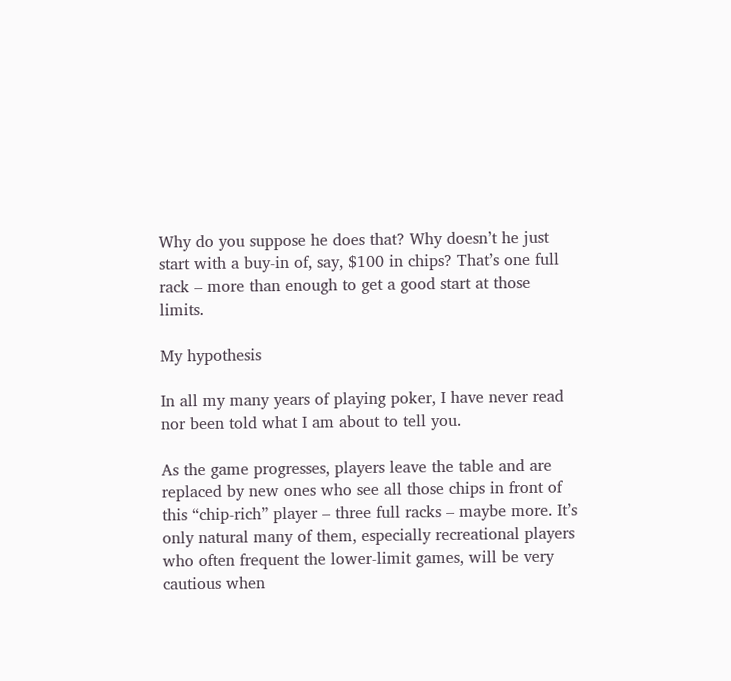Why do you suppose he does that? Why doesn’t he just start with a buy-in of, say, $100 in chips? That’s one full rack – more than enough to get a good start at those limits.

My hypothesis

In all my many years of playing poker, I have never read nor been told what I am about to tell you.

As the game progresses, players leave the table and are replaced by new ones who see all those chips in front of this “chip-rich” player – three full racks – maybe more. It’s only natural many of them, especially recreational players who often frequent the lower-limit games, will be very cautious when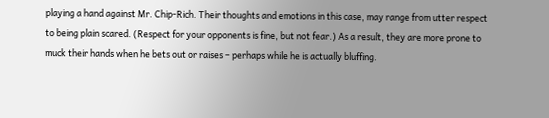playing a hand against Mr. Chip-Rich. Their thoughts and emotions in this case, may range from utter respect to being plain scared. (Respect for your opponents is fine, but not fear.) As a result, they are more prone to muck their hands when he bets out or raises – perhaps while he is actually bluffing.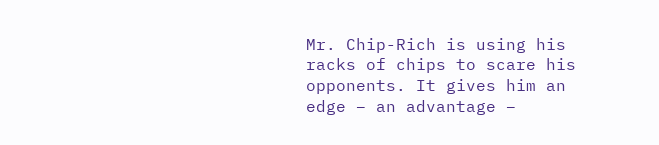Mr. Chip-Rich is using his racks of chips to scare his opponents. It gives him an edge – an advantage –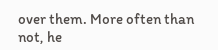over them. More often than not, he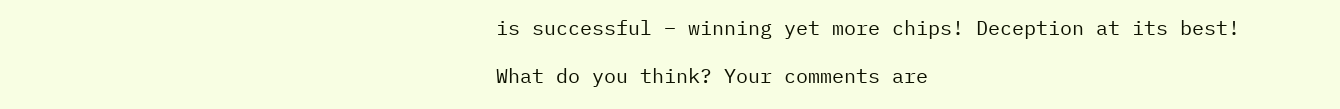is successful – winning yet more chips! Deception at its best!

What do you think? Your comments are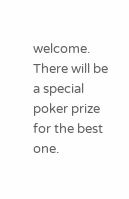welcome. There will be a special poker prize for the best one.